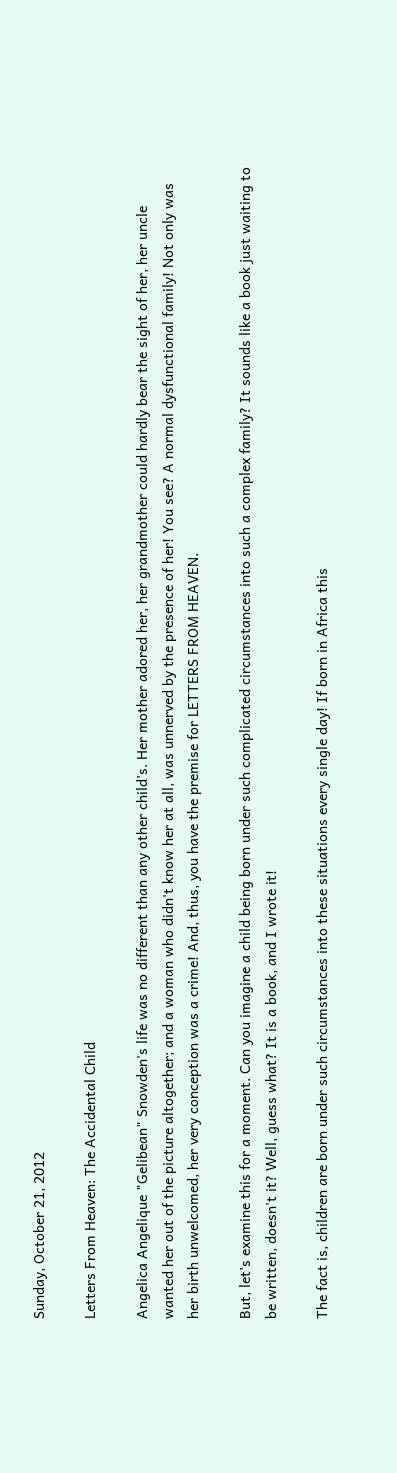Sunday, October 21, 2012

Letters From Heaven: The Accidental Child

Angelica Angelique "Gelibean" Snowden's life was no different than any other child's. Her mother adored her, her grandmother could hardly bear the sight of her, her uncle wanted her out of the picture altogether; and a woman who didn't know her at all, was unnerved by the presence of her! You see? A normal dysfunctional family! Not only was her birth unwelcomed, her very conception was a crime! And, thus, you have the premise for LETTERS FROM HEAVEN.

But, let's examine this for a moment. Can you imagine a child being born under such complicated circumstances into such a complex family? It sounds like a book just waiting to be written, doesn't it? Well, guess what? It is a book, and I wrote it!

The fact is, children are born under such circumstances into these situations every single day! If born in Africa this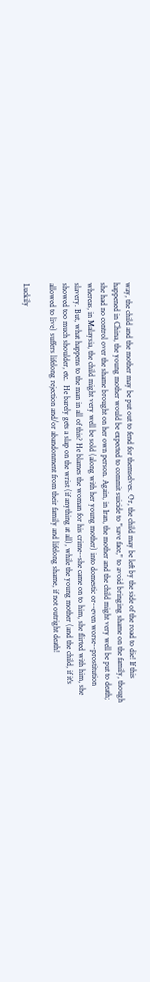way, the child and the mother may be put out to fend for themselves. Or, the child may be left by the side of the road to die! If this happened in China, the young mother would be expected to commit suicide to "save face," to avoid bringing shame on the family, though she had no control over the shame brought on her own person. Again, in Iran, the mother and the child might very well be put to death; whereas, in Malaysia, the child might very well be sold (along with her young mother) into domestic or--even worse--prostitution slavery. But, what happens to the man in all of this? He blames the woman for his crime--she came on to him, she flirted with him, she showed too much shoulder, etc.  He barely gets a slap on the wrist (if anything at all), while the young mother (and the child, if it's allowed to live) suffers lifelong rejection and/or abandonment from their family and lifelong shame, if not outright death!

Luckily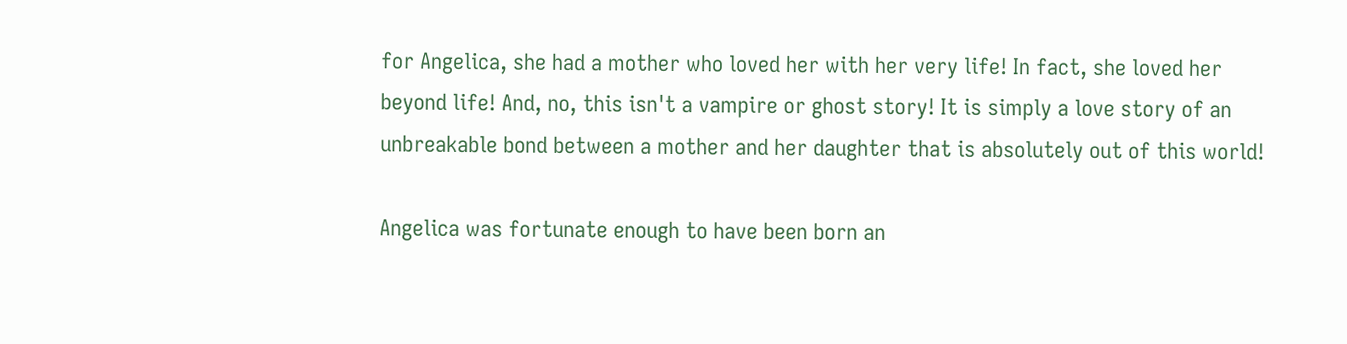for Angelica, she had a mother who loved her with her very life! In fact, she loved her beyond life! And, no, this isn't a vampire or ghost story! It is simply a love story of an unbreakable bond between a mother and her daughter that is absolutely out of this world!

Angelica was fortunate enough to have been born an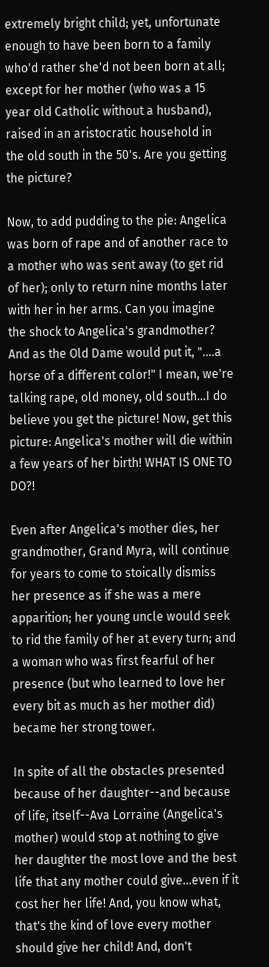extremely bright child; yet, unfortunate enough to have been born to a family who'd rather she'd not been born at all; except for her mother (who was a 15 year old Catholic without a husband), raised in an aristocratic household in the old south in the 50's. Are you getting the picture?

Now, to add pudding to the pie: Angelica was born of rape and of another race to a mother who was sent away (to get rid of her); only to return nine months later with her in her arms. Can you imagine the shock to Angelica's grandmother? And as the Old Dame would put it, "....a horse of a different color!" I mean, we're talking rape, old money, old south...I do believe you get the picture! Now, get this picture: Angelica's mother will die within a few years of her birth! WHAT IS ONE TO DO?!

Even after Angelica's mother dies, her grandmother, Grand Myra, will continue for years to come to stoically dismiss her presence as if she was a mere apparition; her young uncle would seek to rid the family of her at every turn; and a woman who was first fearful of her presence (but who learned to love her every bit as much as her mother did) became her strong tower.

In spite of all the obstacles presented because of her daughter--and because of life, itself--Ava Lorraine (Angelica's mother) would stop at nothing to give her daughter the most love and the best life that any mother could give...even if it cost her her life! And, you know what, that's the kind of love every mother should give her child! And, don't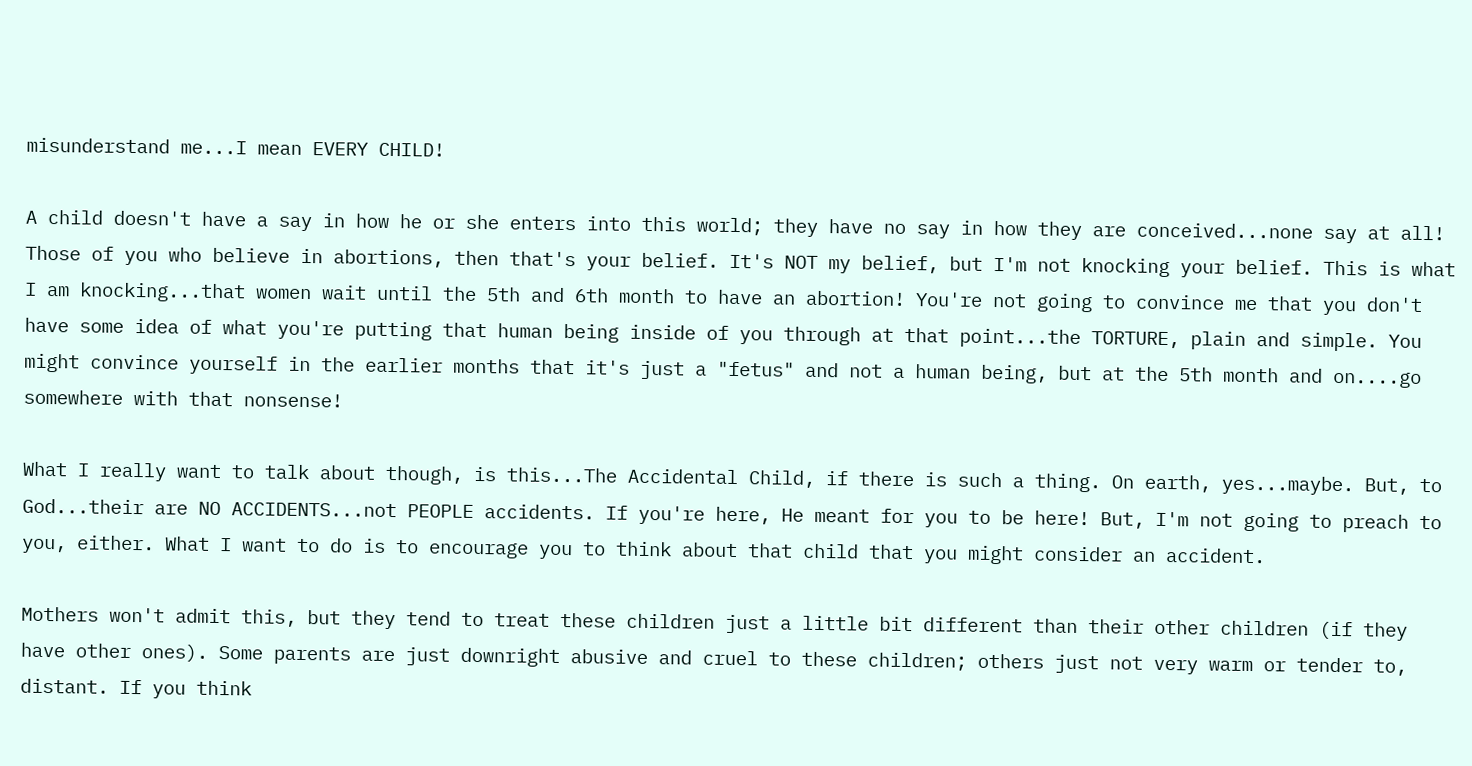misunderstand me...I mean EVERY CHILD!

A child doesn't have a say in how he or she enters into this world; they have no say in how they are conceived...none say at all! Those of you who believe in abortions, then that's your belief. It's NOT my belief, but I'm not knocking your belief. This is what I am knocking...that women wait until the 5th and 6th month to have an abortion! You're not going to convince me that you don't have some idea of what you're putting that human being inside of you through at that point...the TORTURE, plain and simple. You might convince yourself in the earlier months that it's just a "fetus" and not a human being, but at the 5th month and on....go somewhere with that nonsense!

What I really want to talk about though, is this...The Accidental Child, if there is such a thing. On earth, yes...maybe. But, to God...their are NO ACCIDENTS...not PEOPLE accidents. If you're here, He meant for you to be here! But, I'm not going to preach to you, either. What I want to do is to encourage you to think about that child that you might consider an accident.

Mothers won't admit this, but they tend to treat these children just a little bit different than their other children (if they have other ones). Some parents are just downright abusive and cruel to these children; others just not very warm or tender to, distant. If you think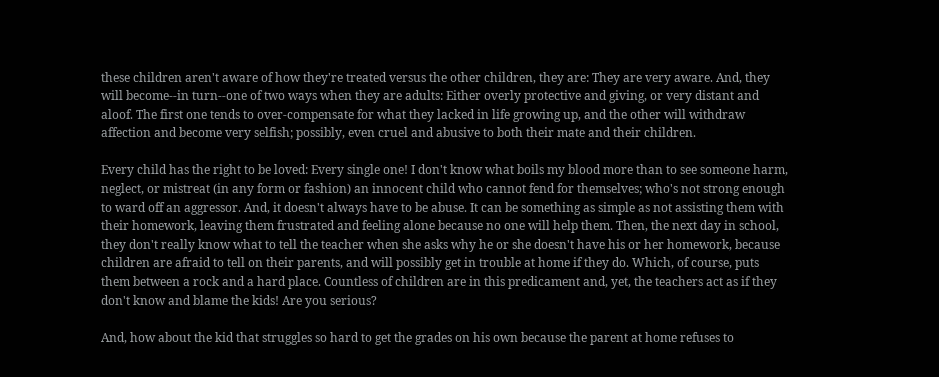these children aren't aware of how they're treated versus the other children, they are: They are very aware. And, they will become--in turn--one of two ways when they are adults: Either overly protective and giving, or very distant and aloof. The first one tends to over-compensate for what they lacked in life growing up, and the other will withdraw affection and become very selfish; possibly, even cruel and abusive to both their mate and their children.

Every child has the right to be loved: Every single one! I don't know what boils my blood more than to see someone harm, neglect, or mistreat (in any form or fashion) an innocent child who cannot fend for themselves; who's not strong enough to ward off an aggressor. And, it doesn't always have to be abuse. It can be something as simple as not assisting them with their homework, leaving them frustrated and feeling alone because no one will help them. Then, the next day in school, they don't really know what to tell the teacher when she asks why he or she doesn't have his or her homework, because children are afraid to tell on their parents, and will possibly get in trouble at home if they do. Which, of course, puts them between a rock and a hard place. Countless of children are in this predicament and, yet, the teachers act as if they don't know and blame the kids! Are you serious?

And, how about the kid that struggles so hard to get the grades on his own because the parent at home refuses to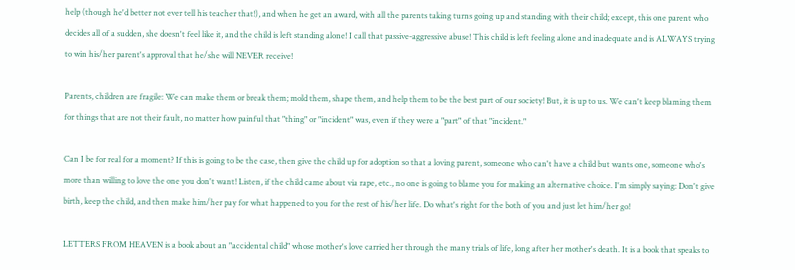help (though he'd better not ever tell his teacher that!), and when he get an award, with all the parents taking turns going up and standing with their child; except, this one parent who decides all of a sudden, she doesn't feel like it, and the child is left standing alone! I call that passive-aggressive abuse! This child is left feeling alone and inadequate and is ALWAYS trying to win his/her parent's approval that he/she will NEVER receive!

Parents, children are fragile: We can make them or break them; mold them, shape them, and help them to be the best part of our society! But, it is up to us. We can't keep blaming them for things that are not their fault, no matter how painful that "thing" or "incident" was, even if they were a "part" of that "incident."

Can I be for real for a moment? If this is going to be the case, then give the child up for adoption so that a loving parent, someone who can't have a child but wants one, someone who's more than willing to love the one you don't want! Listen, if the child came about via rape, etc., no one is going to blame you for making an alternative choice. I'm simply saying: Don't give birth, keep the child, and then make him/her pay for what happened to you for the rest of his/her life. Do what's right for the both of you and just let him/her go!

LETTERS FROM HEAVEN is a book about an "accidental child" whose mother's love carried her through the many trials of life, long after her mother's death. It is a book that speaks to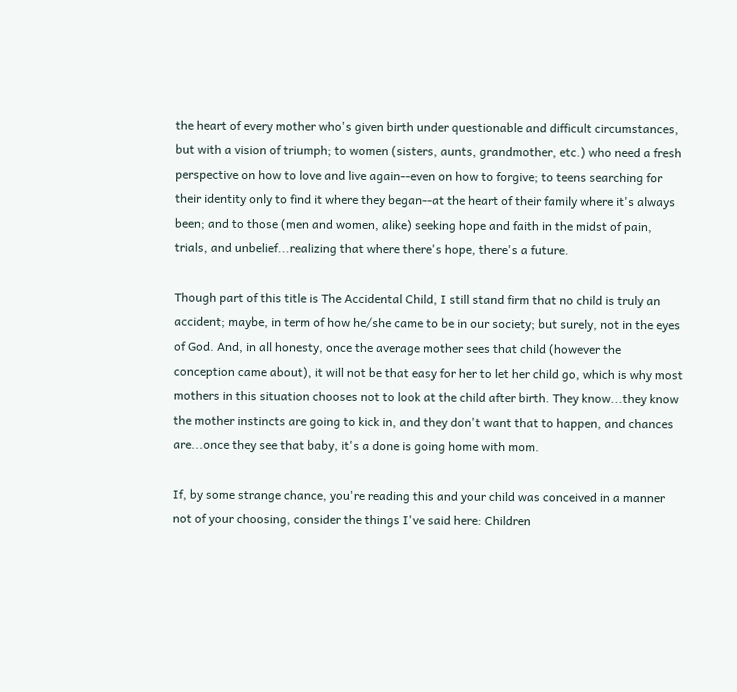the heart of every mother who's given birth under questionable and difficult circumstances, but with a vision of triumph; to women (sisters, aunts, grandmother, etc.) who need a fresh perspective on how to love and live again--even on how to forgive; to teens searching for their identity only to find it where they began--at the heart of their family where it's always been; and to those (men and women, alike) seeking hope and faith in the midst of pain, trials, and unbelief...realizing that where there's hope, there's a future.

Though part of this title is The Accidental Child, I still stand firm that no child is truly an accident; maybe, in term of how he/she came to be in our society; but surely, not in the eyes of God. And, in all honesty, once the average mother sees that child (however the conception came about), it will not be that easy for her to let her child go, which is why most mothers in this situation chooses not to look at the child after birth. They know...they know the mother instincts are going to kick in, and they don't want that to happen, and chances are...once they see that baby, it's a done is going home with mom.

If, by some strange chance, you're reading this and your child was conceived in a manner not of your choosing, consider the things I've said here: Children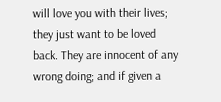will love you with their lives; they just want to be loved back. They are innocent of any wrong doing; and if given a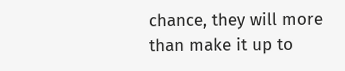chance, they will more than make it up to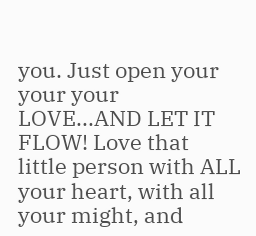you. Just open your your your LOVE...AND LET IT FLOW! Love that little person with ALL your heart, with all your might, and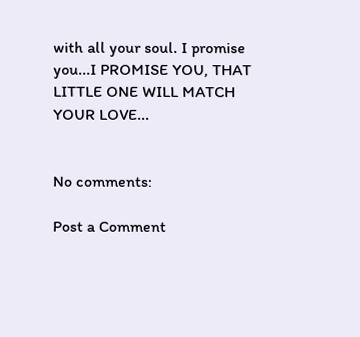with all your soul. I promise you...I PROMISE YOU, THAT LITTLE ONE WILL MATCH YOUR LOVE...


No comments:

Post a Comment